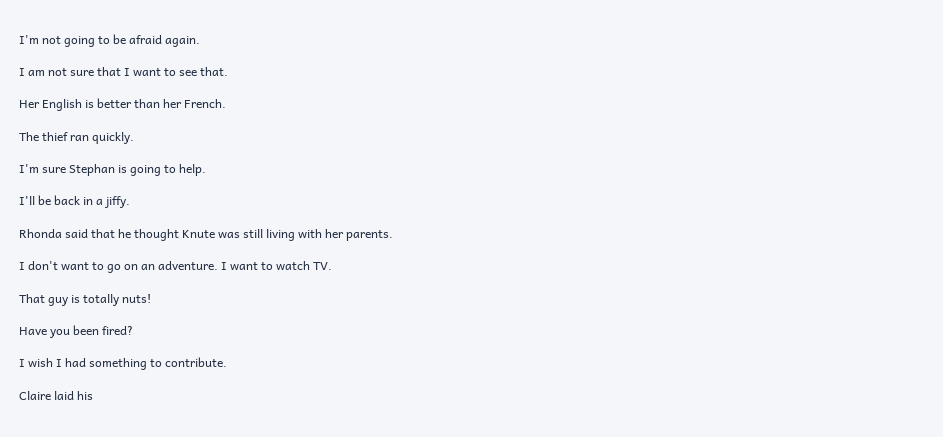I'm not going to be afraid again.

I am not sure that I want to see that.

Her English is better than her French.

The thief ran quickly.

I'm sure Stephan is going to help.

I'll be back in a jiffy.

Rhonda said that he thought Knute was still living with her parents.

I don't want to go on an adventure. I want to watch TV.

That guy is totally nuts!

Have you been fired?

I wish I had something to contribute.

Claire laid his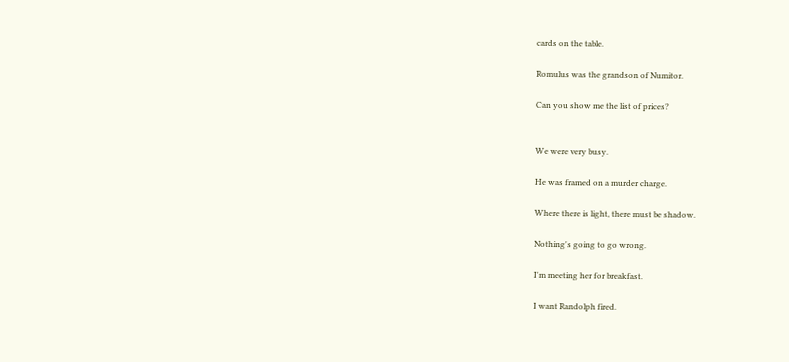cards on the table.

Romulus was the grandson of Numitor.

Can you show me the list of prices?


We were very busy.

He was framed on a murder charge.

Where there is light, there must be shadow.

Nothing's going to go wrong.

I'm meeting her for breakfast.

I want Randolph fired.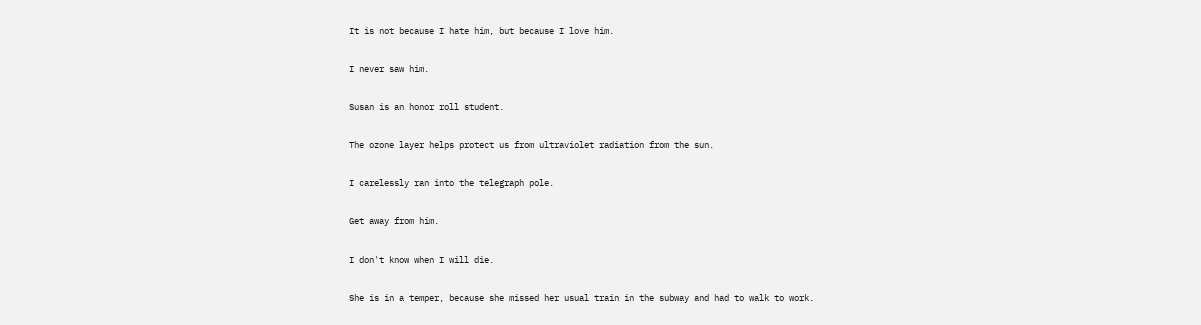It is not because I hate him, but because I love him.

I never saw him.

Susan is an honor roll student.

The ozone layer helps protect us from ultraviolet radiation from the sun.

I carelessly ran into the telegraph pole.

Get away from him.

I don't know when I will die.

She is in a temper, because she missed her usual train in the subway and had to walk to work.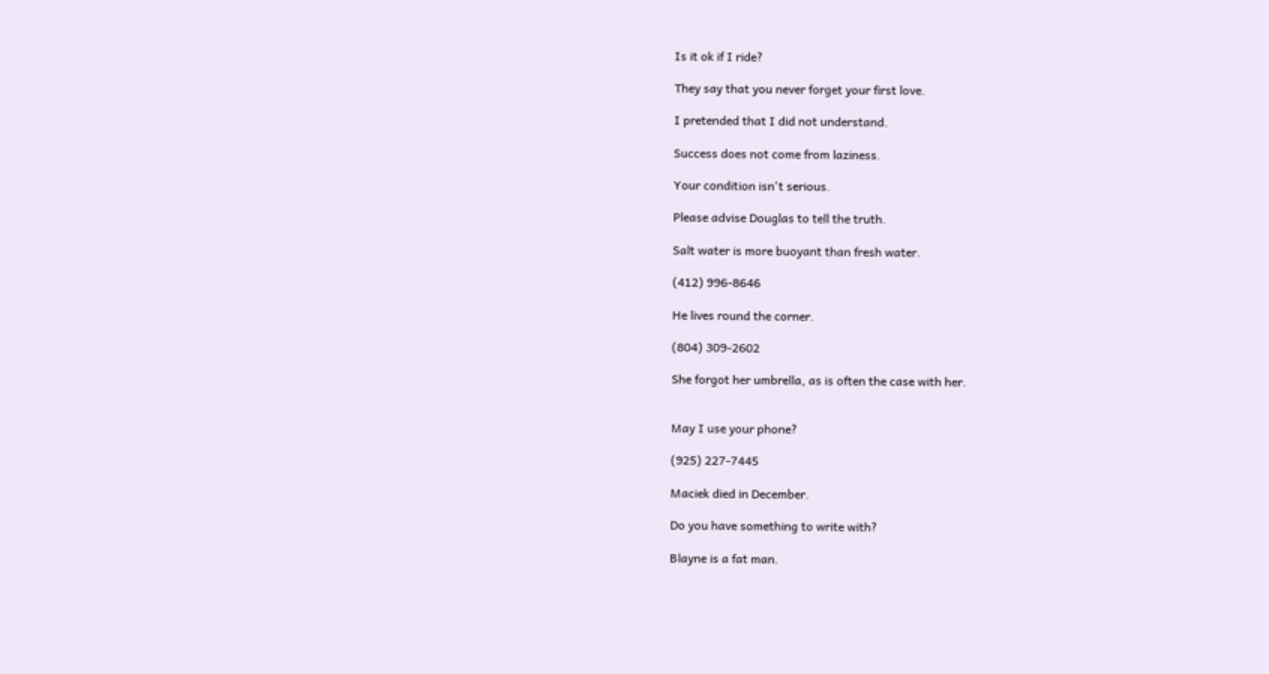Is it ok if I ride?

They say that you never forget your first love.

I pretended that I did not understand.

Success does not come from laziness.

Your condition isn't serious.

Please advise Douglas to tell the truth.

Salt water is more buoyant than fresh water.

(412) 996-8646

He lives round the corner.

(804) 309-2602

She forgot her umbrella, as is often the case with her.


May I use your phone?

(925) 227-7445

Maciek died in December.

Do you have something to write with?

Blayne is a fat man.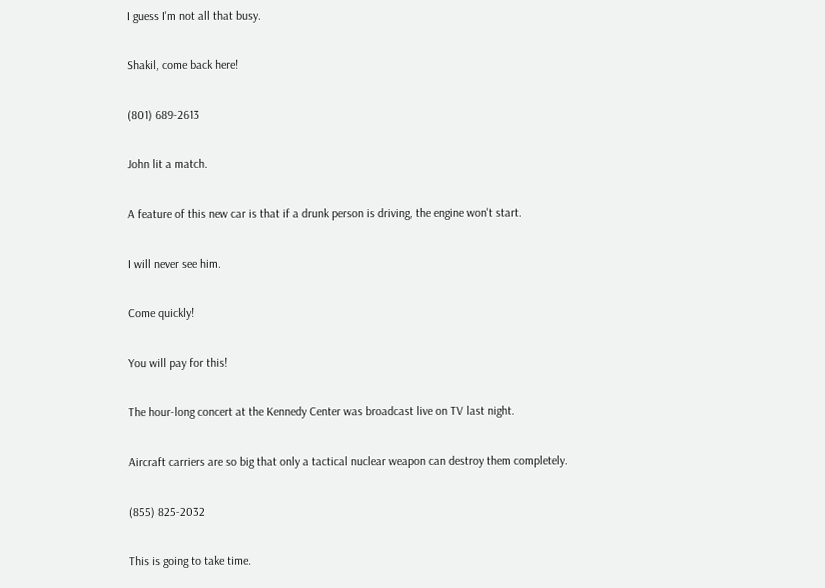I guess I'm not all that busy.

Shakil, come back here!

(801) 689-2613

John lit a match.

A feature of this new car is that if a drunk person is driving, the engine won't start.

I will never see him.

Come quickly!

You will pay for this!

The hour-long concert at the Kennedy Center was broadcast live on TV last night.

Aircraft carriers are so big that only a tactical nuclear weapon can destroy them completely.

(855) 825-2032

This is going to take time.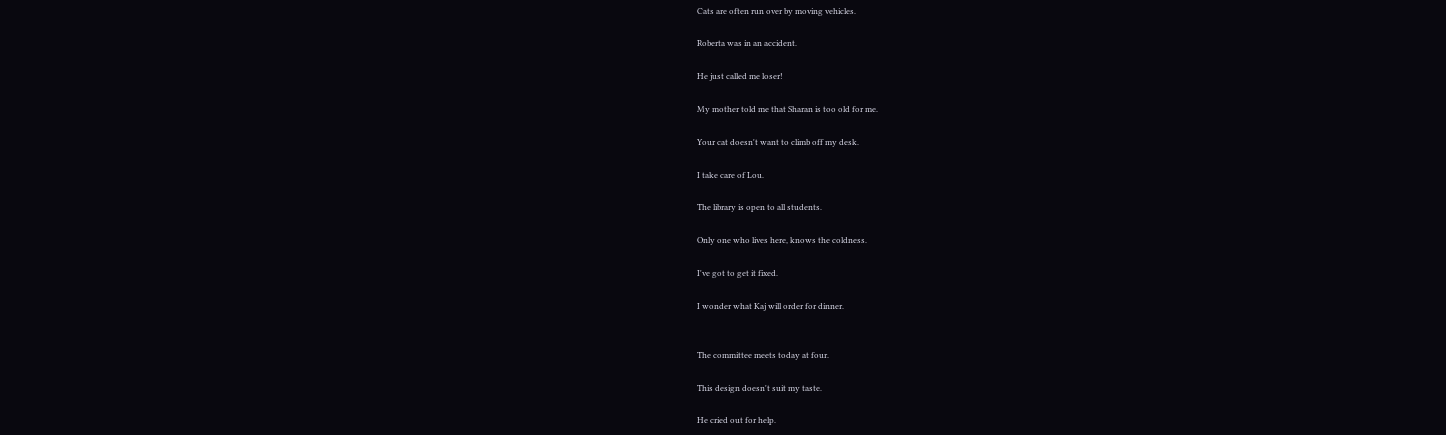Cats are often run over by moving vehicles.

Roberta was in an accident.

He just called me loser!

My mother told me that Sharan is too old for me.

Your cat doesn't want to climb off my desk.

I take care of Lou.

The library is open to all students.

Only one who lives here, knows the coldness.

I've got to get it fixed.

I wonder what Kaj will order for dinner.


The committee meets today at four.

This design doesn't suit my taste.

He cried out for help.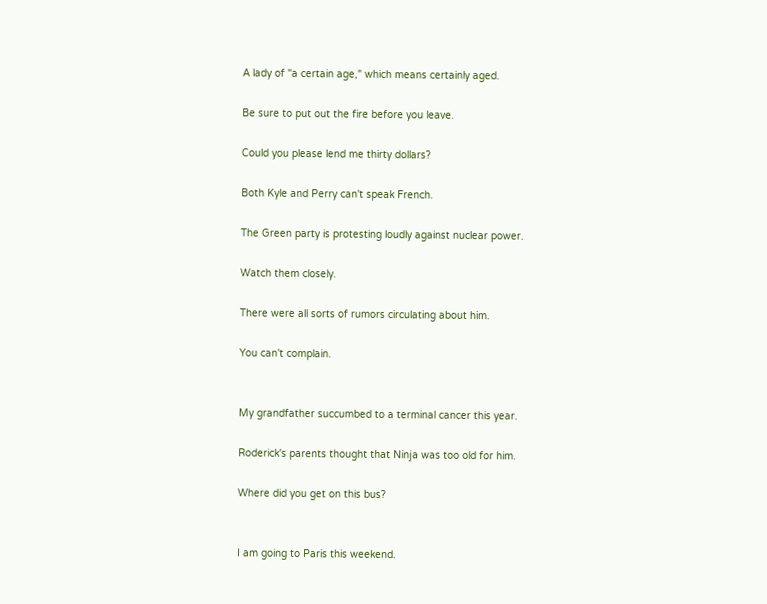A lady of "a certain age," which means certainly aged.

Be sure to put out the fire before you leave.

Could you please lend me thirty dollars?

Both Kyle and Perry can't speak French.

The Green party is protesting loudly against nuclear power.

Watch them closely.

There were all sorts of rumors circulating about him.

You can't complain.


My grandfather succumbed to a terminal cancer this year.

Roderick's parents thought that Ninja was too old for him.

Where did you get on this bus?


I am going to Paris this weekend.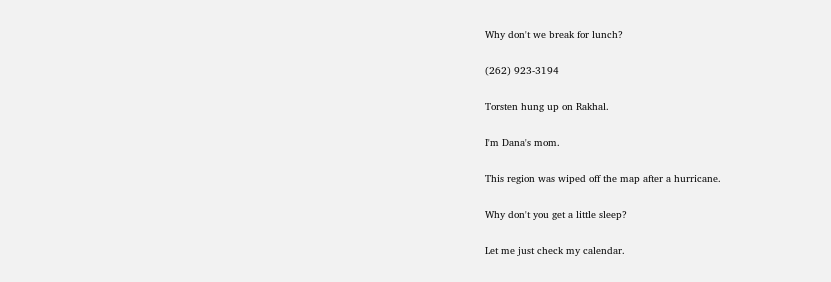Why don't we break for lunch?

(262) 923-3194

Torsten hung up on Rakhal.

I'm Dana's mom.

This region was wiped off the map after a hurricane.

Why don't you get a little sleep?

Let me just check my calendar.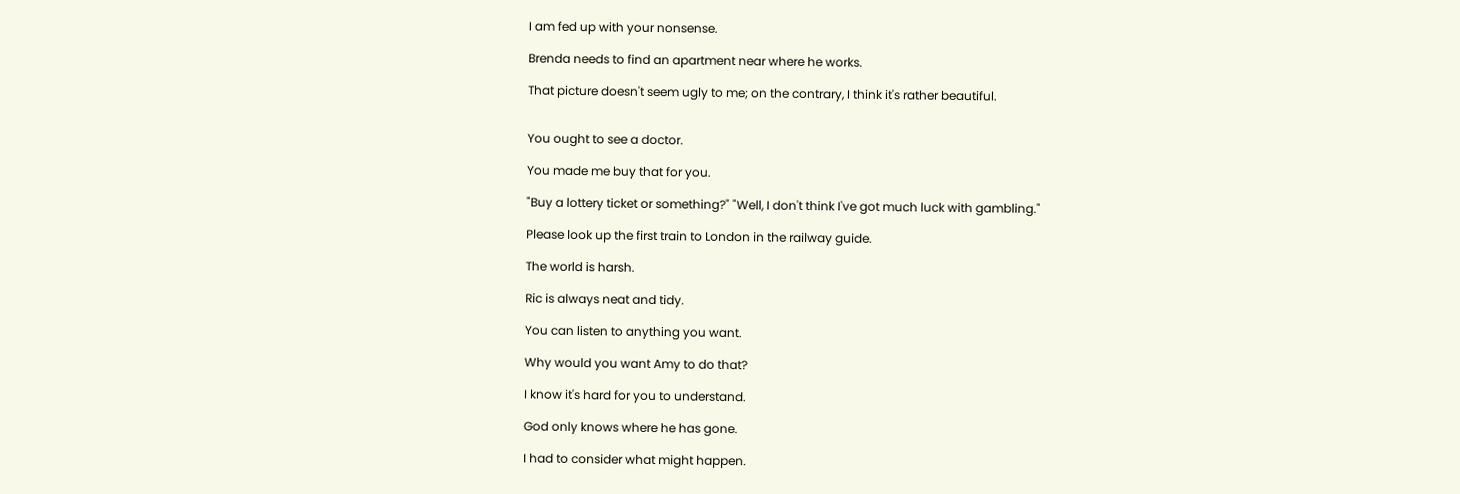I am fed up with your nonsense.

Brenda needs to find an apartment near where he works.

That picture doesn't seem ugly to me; on the contrary, I think it's rather beautiful.


You ought to see a doctor.

You made me buy that for you.

"Buy a lottery ticket or something?" "Well, I don't think I've got much luck with gambling."

Please look up the first train to London in the railway guide.

The world is harsh.

Ric is always neat and tidy.

You can listen to anything you want.

Why would you want Amy to do that?

I know it's hard for you to understand.

God only knows where he has gone.

I had to consider what might happen.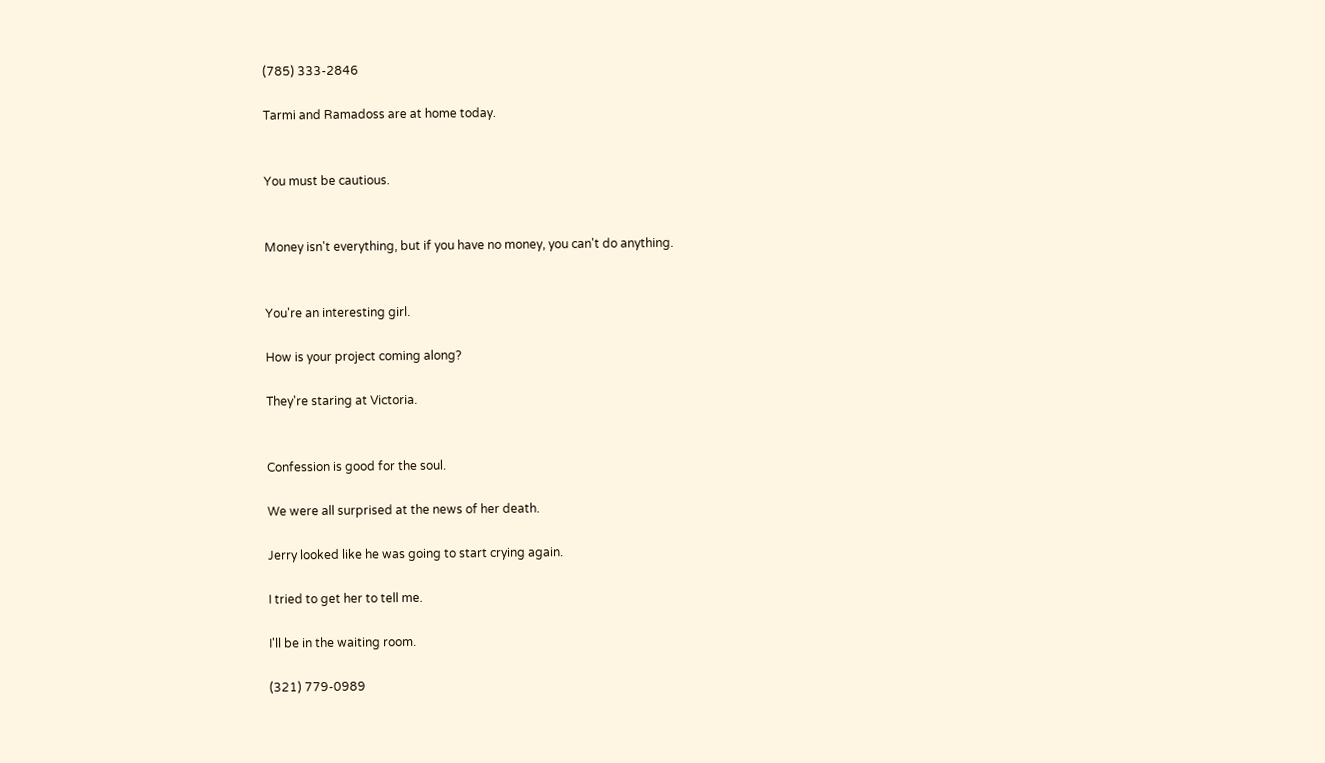(785) 333-2846

Tarmi and Ramadoss are at home today.


You must be cautious.


Money isn't everything, but if you have no money, you can't do anything.


You're an interesting girl.

How is your project coming along?

They're staring at Victoria.


Confession is good for the soul.

We were all surprised at the news of her death.

Jerry looked like he was going to start crying again.

I tried to get her to tell me.

I'll be in the waiting room.

(321) 779-0989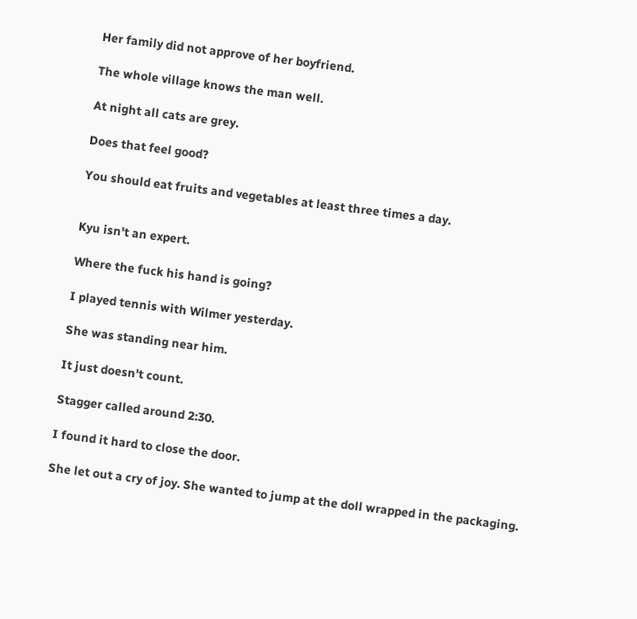Her family did not approve of her boyfriend.

The whole village knows the man well.

At night all cats are grey.

Does that feel good?

You should eat fruits and vegetables at least three times a day.


Kyu isn't an expert.

Where the fuck his hand is going?

I played tennis with Wilmer yesterday.

She was standing near him.

It just doesn't count.

Stagger called around 2:30.

I found it hard to close the door.

She let out a cry of joy. She wanted to jump at the doll wrapped in the packaging.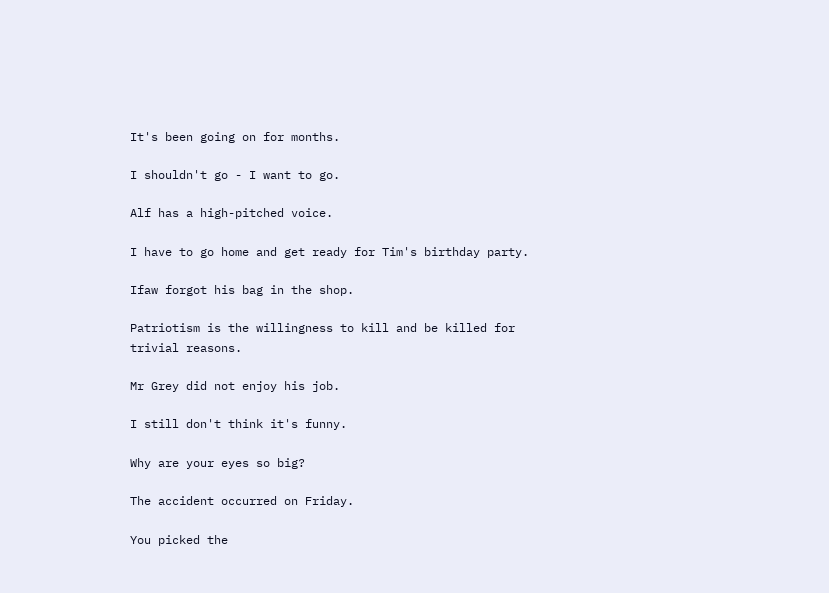It's been going on for months.

I shouldn't go - I want to go.

Alf has a high-pitched voice.

I have to go home and get ready for Tim's birthday party.

Ifaw forgot his bag in the shop.

Patriotism is the willingness to kill and be killed for trivial reasons.

Mr Grey did not enjoy his job.

I still don't think it's funny.

Why are your eyes so big?

The accident occurred on Friday.

You picked the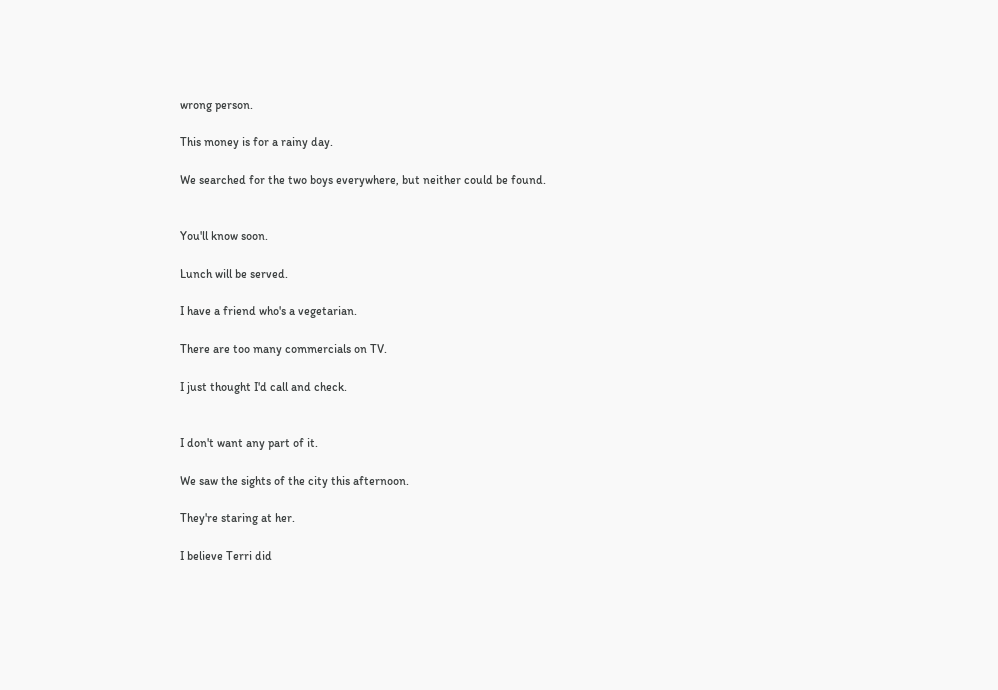wrong person.

This money is for a rainy day.

We searched for the two boys everywhere, but neither could be found.


You'll know soon.

Lunch will be served.

I have a friend who's a vegetarian.

There are too many commercials on TV.

I just thought I'd call and check.


I don't want any part of it.

We saw the sights of the city this afternoon.

They're staring at her.

I believe Terri did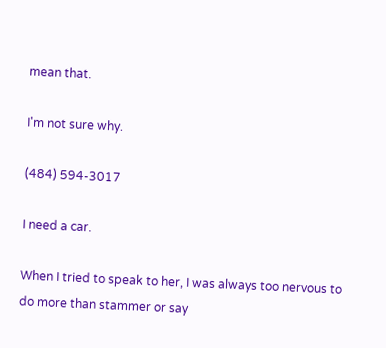mean that.

I'm not sure why.

(484) 594-3017

I need a car.

When I tried to speak to her, I was always too nervous to do more than stammer or say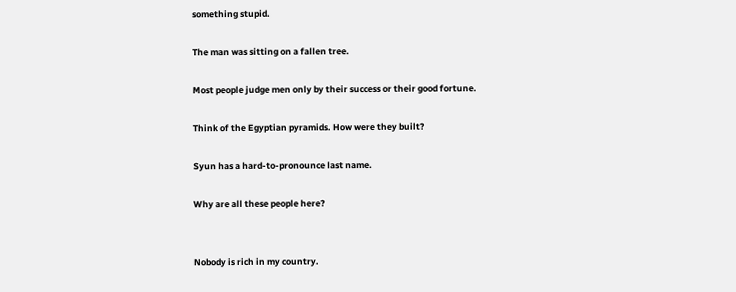something stupid.

The man was sitting on a fallen tree.

Most people judge men only by their success or their good fortune.

Think of the Egyptian pyramids. How were they built?

Syun has a hard-to-pronounce last name.

Why are all these people here?


Nobody is rich in my country.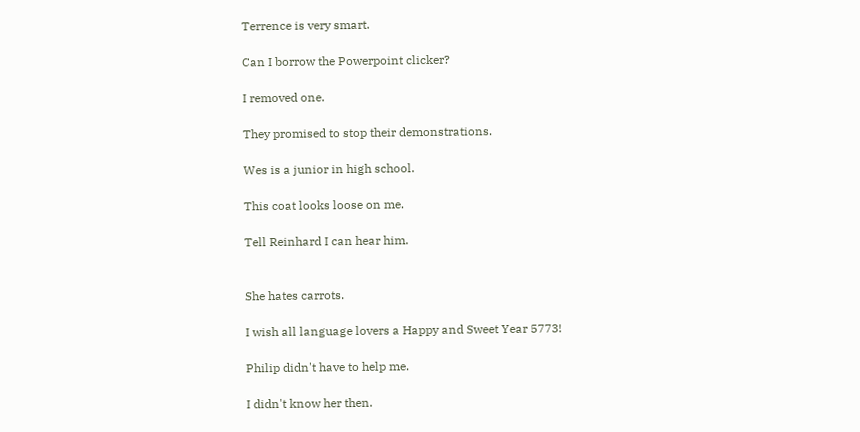Terrence is very smart.

Can I borrow the Powerpoint clicker?

I removed one.

They promised to stop their demonstrations.

Wes is a junior in high school.

This coat looks loose on me.

Tell Reinhard I can hear him.


She hates carrots.

I wish all language lovers a Happy and Sweet Year 5773!

Philip didn't have to help me.

I didn't know her then.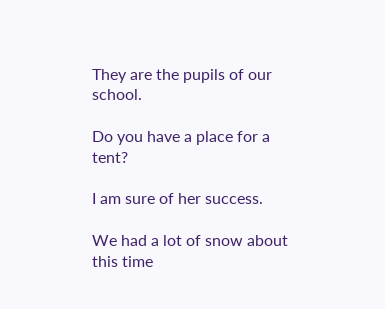They are the pupils of our school.

Do you have a place for a tent?

I am sure of her success.

We had a lot of snow about this time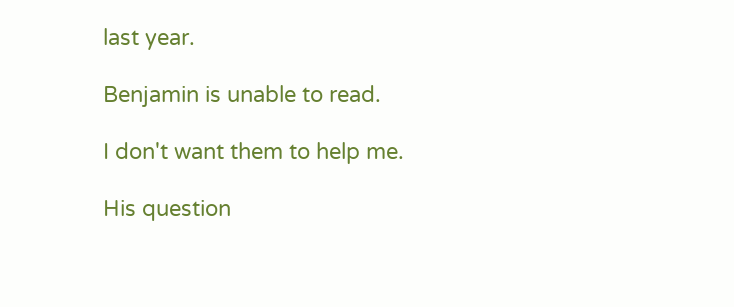last year.

Benjamin is unable to read.

I don't want them to help me.

His question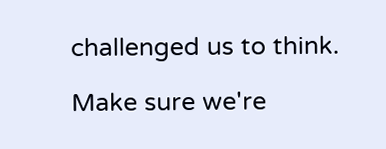challenged us to think.

Make sure we're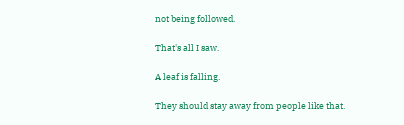not being followed.

That's all I saw.

A leaf is falling.

They should stay away from people like that.